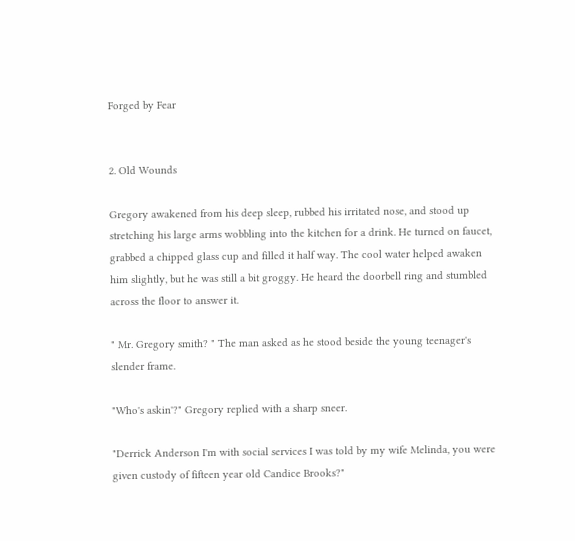Forged by Fear


2. Old Wounds

Gregory awakened from his deep sleep, rubbed his irritated nose, and stood up stretching his large arms wobbling into the kitchen for a drink. He turned on faucet, grabbed a chipped glass cup and filled it half way. The cool water helped awaken him slightly, but he was still a bit groggy. He heard the doorbell ring and stumbled across the floor to answer it.

" Mr. Gregory smith? " The man asked as he stood beside the young teenager's slender frame.

"Who's askin'?" Gregory replied with a sharp sneer.

"Derrick Anderson I'm with social services I was told by my wife Melinda, you were given custody of fifteen year old Candice Brooks?"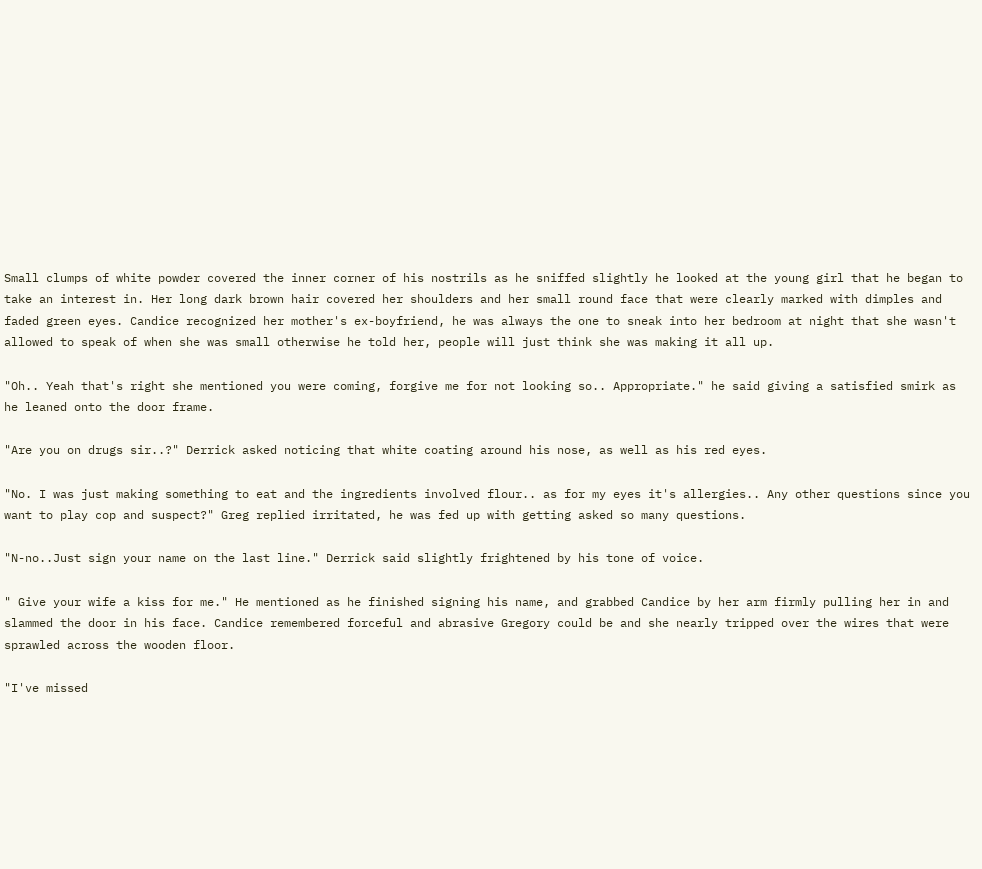Small clumps of white powder covered the inner corner of his nostrils as he sniffed slightly he looked at the young girl that he began to take an interest in. Her long dark brown hair covered her shoulders and her small round face that were clearly marked with dimples and faded green eyes. Candice recognized her mother's ex-boyfriend, he was always the one to sneak into her bedroom at night that she wasn't allowed to speak of when she was small otherwise he told her, people will just think she was making it all up.

"Oh.. Yeah that's right she mentioned you were coming, forgive me for not looking so.. Appropriate." he said giving a satisfied smirk as he leaned onto the door frame.

"Are you on drugs sir..?" Derrick asked noticing that white coating around his nose, as well as his red eyes.

"No. I was just making something to eat and the ingredients involved flour.. as for my eyes it's allergies.. Any other questions since you want to play cop and suspect?" Greg replied irritated, he was fed up with getting asked so many questions.

"N-no..Just sign your name on the last line." Derrick said slightly frightened by his tone of voice.

" Give your wife a kiss for me." He mentioned as he finished signing his name, and grabbed Candice by her arm firmly pulling her in and slammed the door in his face. Candice remembered forceful and abrasive Gregory could be and she nearly tripped over the wires that were sprawled across the wooden floor.

"I've missed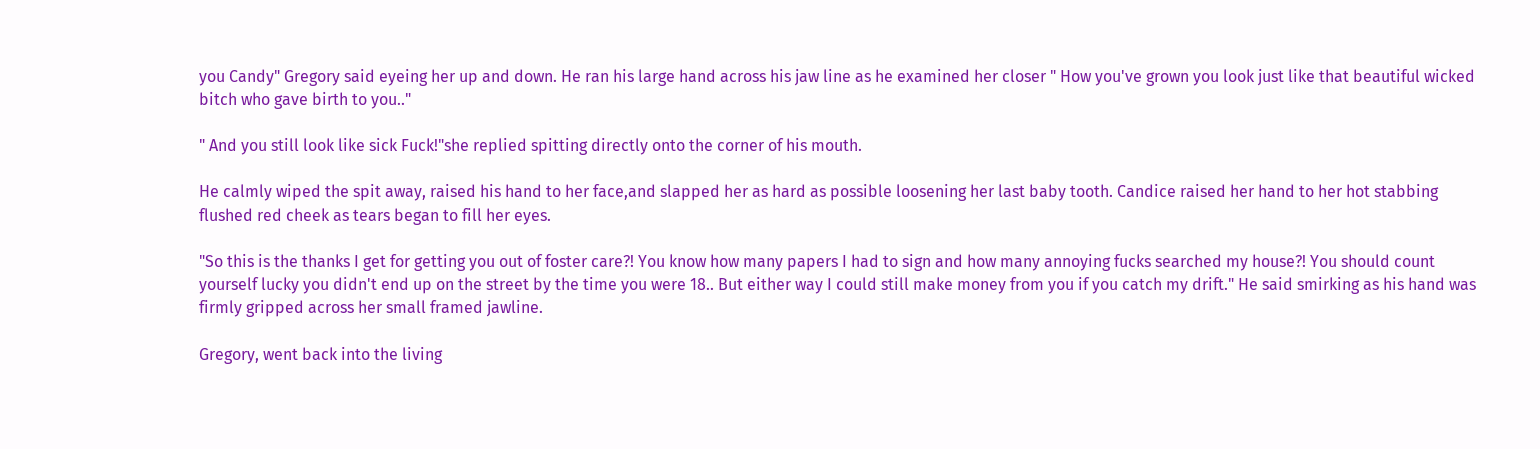you Candy" Gregory said eyeing her up and down. He ran his large hand across his jaw line as he examined her closer " How you've grown you look just like that beautiful wicked bitch who gave birth to you.."

" And you still look like sick Fuck!"she replied spitting directly onto the corner of his mouth.

He calmly wiped the spit away, raised his hand to her face,and slapped her as hard as possible loosening her last baby tooth. Candice raised her hand to her hot stabbing flushed red cheek as tears began to fill her eyes.

"So this is the thanks I get for getting you out of foster care?! You know how many papers I had to sign and how many annoying fucks searched my house?! You should count yourself lucky you didn't end up on the street by the time you were 18.. But either way I could still make money from you if you catch my drift." He said smirking as his hand was firmly gripped across her small framed jawline.

Gregory, went back into the living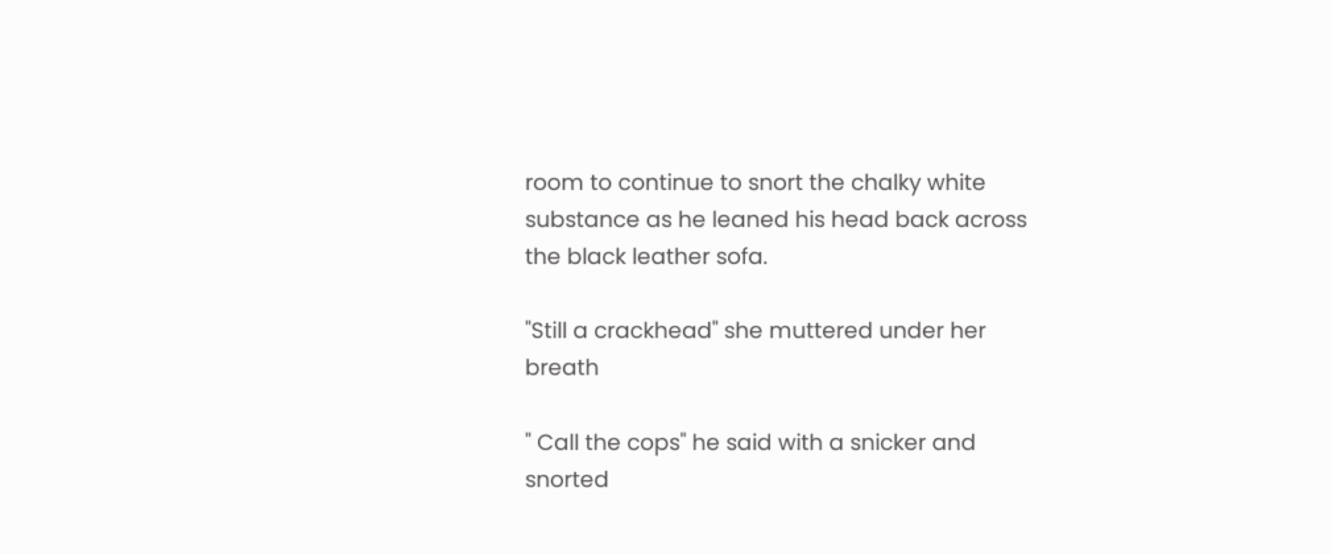room to continue to snort the chalky white substance as he leaned his head back across the black leather sofa.

"Still a crackhead" she muttered under her breath

" Call the cops" he said with a snicker and snorted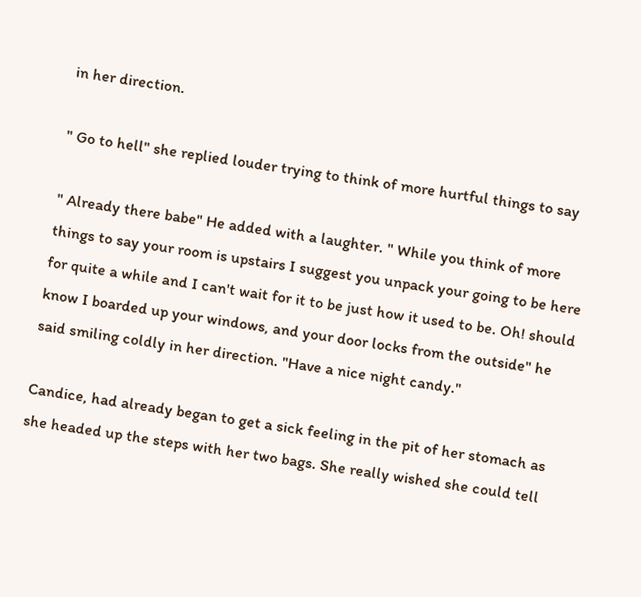in her direction.

" Go to hell" she replied louder trying to think of more hurtful things to say

" Already there babe" He added with a laughter. " While you think of more things to say your room is upstairs I suggest you unpack your going to be here for quite a while and I can't wait for it to be just how it used to be. Oh! should know I boarded up your windows, and your door locks from the outside" he said smiling coldly in her direction. "Have a nice night candy."

Candice, had already began to get a sick feeling in the pit of her stomach as she headed up the steps with her two bags. She really wished she could tell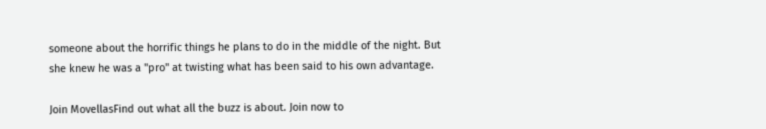someone about the horrific things he plans to do in the middle of the night. But she knew he was a "pro" at twisting what has been said to his own advantage.

Join MovellasFind out what all the buzz is about. Join now to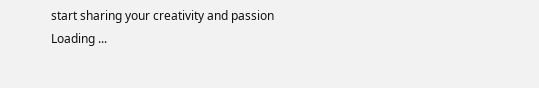start sharing your creativity and passion
Loading ...